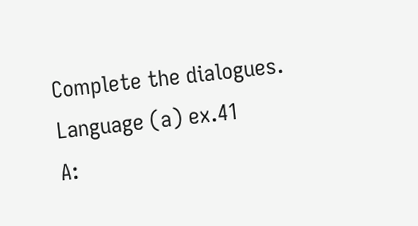Complete the dialogues. Language (a) ex.41
A: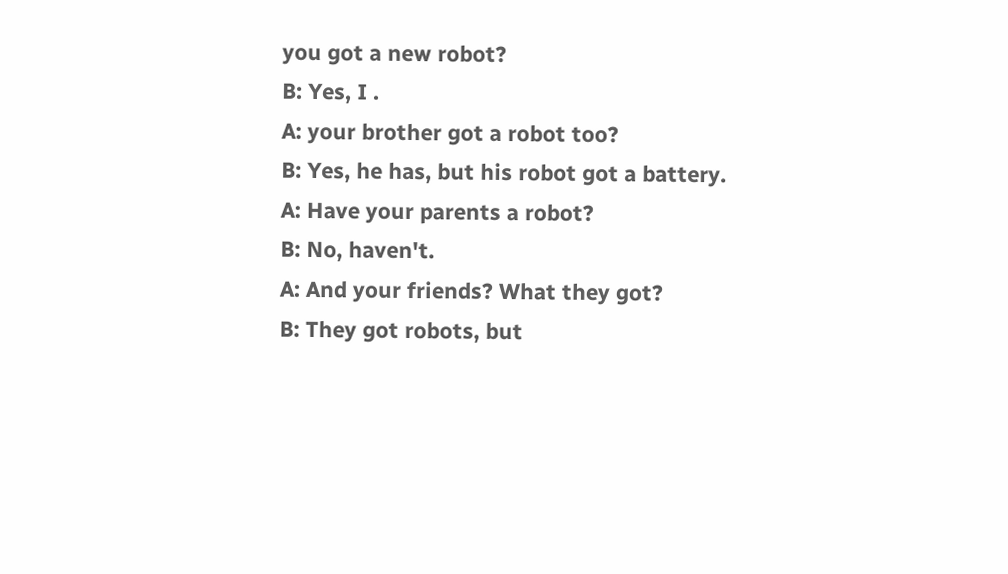you got a new robot?
B: Yes, I .
A: your brother got a robot too?
B: Yes, he has, but his robot got a battery.
A: Have your parents a robot?
B: No, haven't.
A: And your friends? What they got?
B: They got robots, but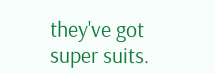they've got super suits.